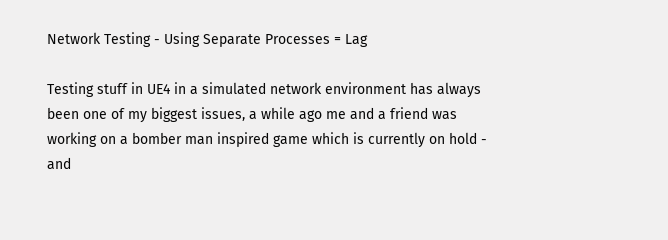Network Testing - Using Separate Processes = Lag

Testing stuff in UE4 in a simulated network environment has always been one of my biggest issues, a while ago me and a friend was working on a bomber man inspired game which is currently on hold - and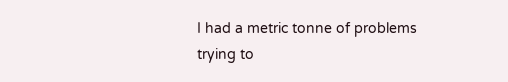I had a metric tonne of problems trying to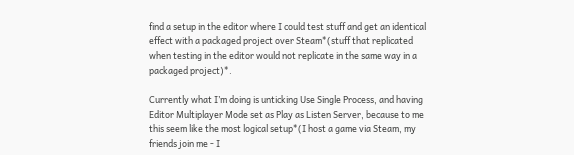find a setup in the editor where I could test stuff and get an identical effect with a packaged project over Steam*(stuff that replicated when testing in the editor would not replicate in the same way in a packaged project)*.

Currently what I’m doing is unticking Use Single Process, and having Editor Multiplayer Mode set as Play as Listen Server, because to me this seem like the most logical setup*(I host a game via Steam, my friends join me - I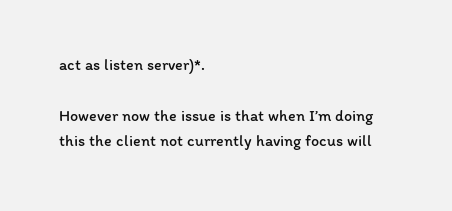act as listen server)*.

However now the issue is that when I’m doing this the client not currently having focus will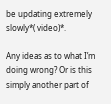be updating extremely slowly*( video)*.

Any ideas as to what I’m doing wrong? Or is this simply another part of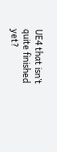UE4 that isn’t quite finished yet?